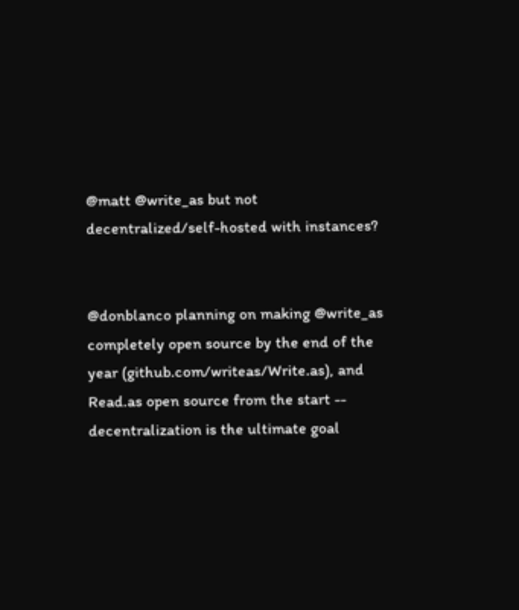@matt @write_as but not decentralized/self-hosted with instances?


@donblanco planning on making @write_as completely open source by the end of the year (github.com/writeas/Write.as), and Read.as open source from the start -- decentralization is the ultimate goal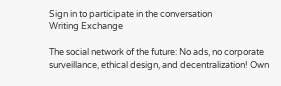Sign in to participate in the conversation
Writing Exchange

The social network of the future: No ads, no corporate surveillance, ethical design, and decentralization! Own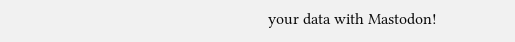your data with Mastodon!